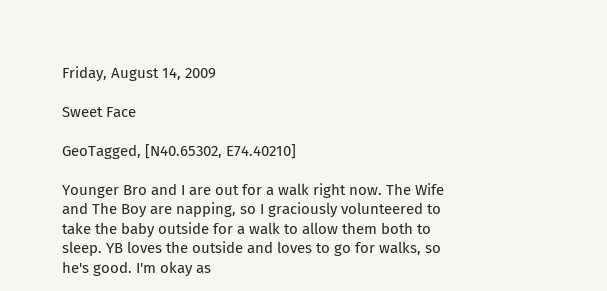Friday, August 14, 2009

Sweet Face

GeoTagged, [N40.65302, E74.40210]

Younger Bro and I are out for a walk right now. The Wife and The Boy are napping, so I graciously volunteered to take the baby outside for a walk to allow them both to sleep. YB loves the outside and loves to go for walks, so he's good. I'm okay as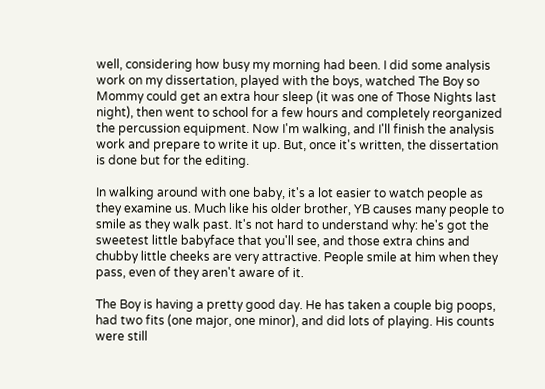well, considering how busy my morning had been. I did some analysis work on my dissertation, played with the boys, watched The Boy so Mommy could get an extra hour sleep (it was one of Those Nights last night), then went to school for a few hours and completely reorganized the percussion equipment. Now I'm walking, and I'll finish the analysis work and prepare to write it up. But, once it's written, the dissertation is done but for the editing.

In walking around with one baby, it's a lot easier to watch people as they examine us. Much like his older brother, YB causes many people to smile as they walk past. It's not hard to understand why: he's got the sweetest little babyface that you'll see, and those extra chins and chubby little cheeks are very attractive. People smile at him when they pass, even of they aren't aware of it.

The Boy is having a pretty good day. He has taken a couple big poops, had two fits (one major, one minor), and did lots of playing. His counts were still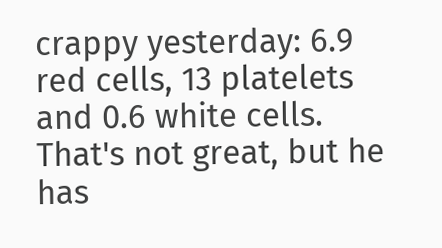crappy yesterday: 6.9 red cells, 13 platelets and 0.6 white cells. That's not great, but he has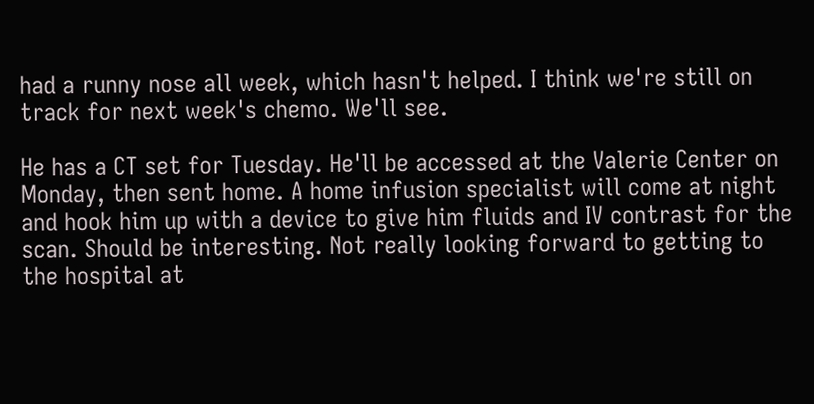had a runny nose all week, which hasn't helped. I think we're still on track for next week's chemo. We'll see.

He has a CT set for Tuesday. He'll be accessed at the Valerie Center on Monday, then sent home. A home infusion specialist will come at night and hook him up with a device to give him fluids and IV contrast for the scan. Should be interesting. Not really looking forward to getting to the hospital at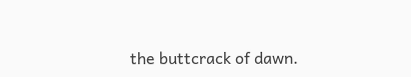the buttcrack of dawn.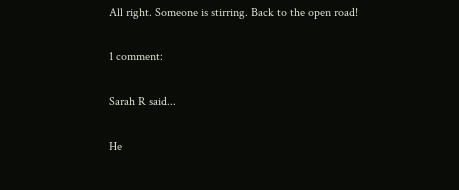All right. Someone is stirring. Back to the open road!

1 comment:

Sarah R said...

He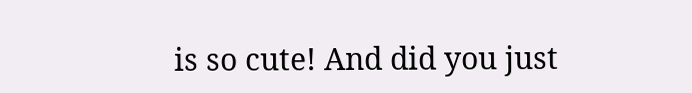is so cute! And did you just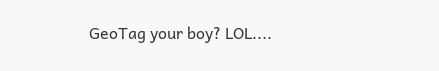GeoTag your boy? LOL....